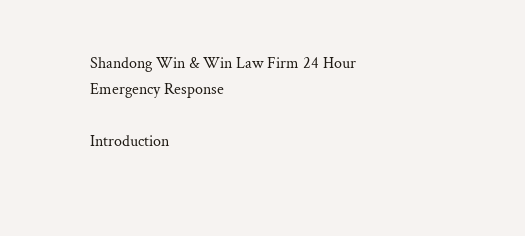Shandong Win & Win Law Firm 24 Hour Emergency Response

Introduction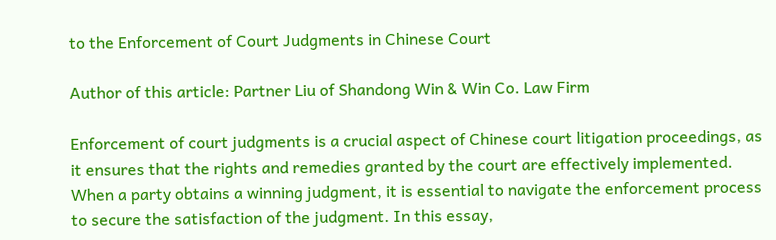to the Enforcement of Court Judgments in Chinese Court

Author of this article: Partner Liu of Shandong Win & Win Co. Law Firm

Enforcement of court judgments is a crucial aspect of Chinese court litigation proceedings, as it ensures that the rights and remedies granted by the court are effectively implemented. When a party obtains a winning judgment, it is essential to navigate the enforcement process to secure the satisfaction of the judgment. In this essay,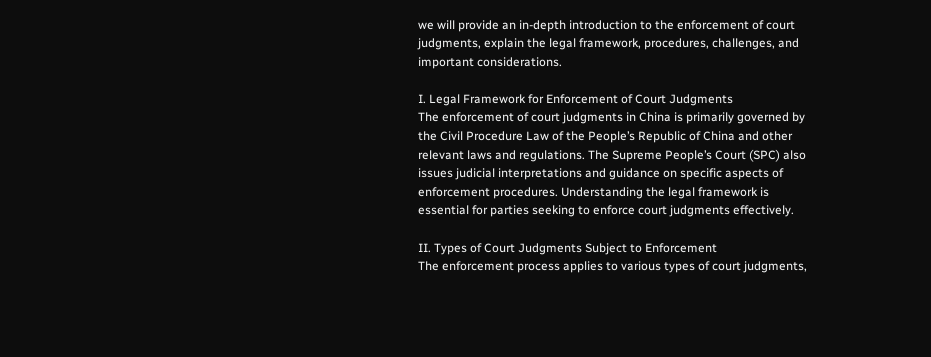we will provide an in-depth introduction to the enforcement of court judgments, explain the legal framework, procedures, challenges, and important considerations.

I. Legal Framework for Enforcement of Court Judgments
The enforcement of court judgments in China is primarily governed by the Civil Procedure Law of the People’s Republic of China and other relevant laws and regulations. The Supreme People’s Court (SPC) also issues judicial interpretations and guidance on specific aspects of enforcement procedures. Understanding the legal framework is essential for parties seeking to enforce court judgments effectively.

II. Types of Court Judgments Subject to Enforcement
The enforcement process applies to various types of court judgments,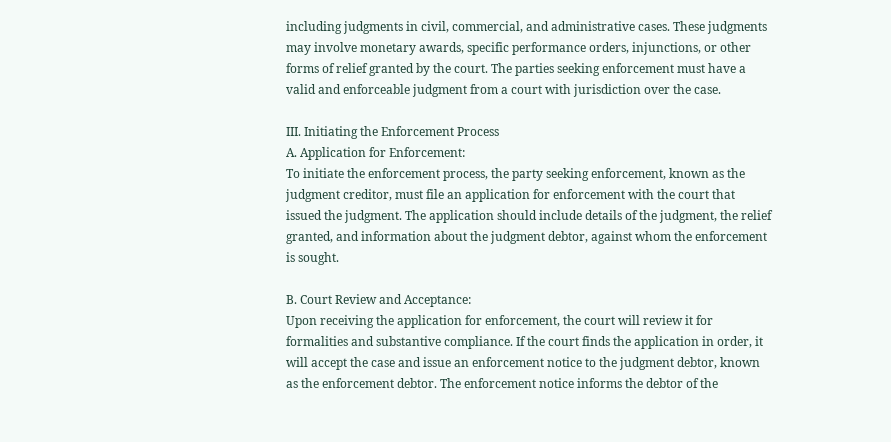including judgments in civil, commercial, and administrative cases. These judgments may involve monetary awards, specific performance orders, injunctions, or other forms of relief granted by the court. The parties seeking enforcement must have a valid and enforceable judgment from a court with jurisdiction over the case.

III. Initiating the Enforcement Process
A. Application for Enforcement:
To initiate the enforcement process, the party seeking enforcement, known as the judgment creditor, must file an application for enforcement with the court that issued the judgment. The application should include details of the judgment, the relief granted, and information about the judgment debtor, against whom the enforcement is sought.

B. Court Review and Acceptance:
Upon receiving the application for enforcement, the court will review it for formalities and substantive compliance. If the court finds the application in order, it will accept the case and issue an enforcement notice to the judgment debtor, known as the enforcement debtor. The enforcement notice informs the debtor of the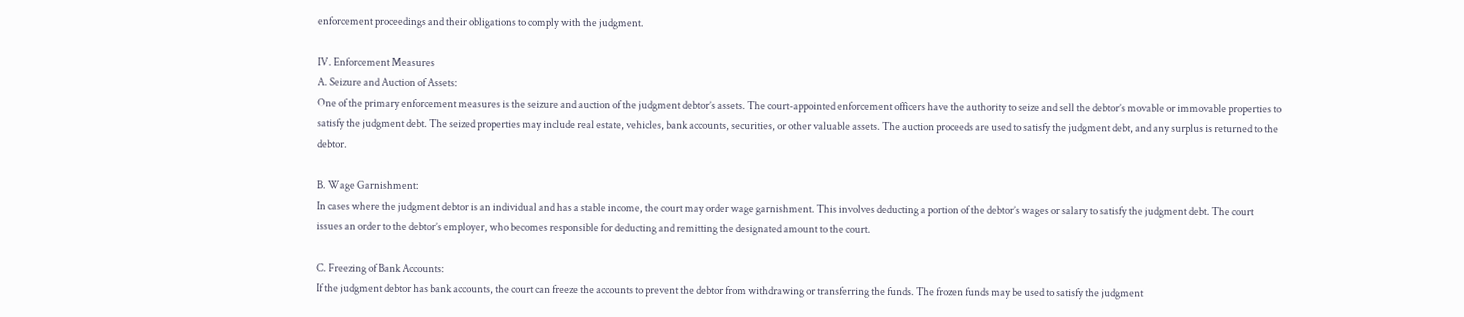enforcement proceedings and their obligations to comply with the judgment.

IV. Enforcement Measures
A. Seizure and Auction of Assets:
One of the primary enforcement measures is the seizure and auction of the judgment debtor’s assets. The court-appointed enforcement officers have the authority to seize and sell the debtor’s movable or immovable properties to satisfy the judgment debt. The seized properties may include real estate, vehicles, bank accounts, securities, or other valuable assets. The auction proceeds are used to satisfy the judgment debt, and any surplus is returned to the debtor.

B. Wage Garnishment:
In cases where the judgment debtor is an individual and has a stable income, the court may order wage garnishment. This involves deducting a portion of the debtor’s wages or salary to satisfy the judgment debt. The court issues an order to the debtor’s employer, who becomes responsible for deducting and remitting the designated amount to the court.

C. Freezing of Bank Accounts:
If the judgment debtor has bank accounts, the court can freeze the accounts to prevent the debtor from withdrawing or transferring the funds. The frozen funds may be used to satisfy the judgment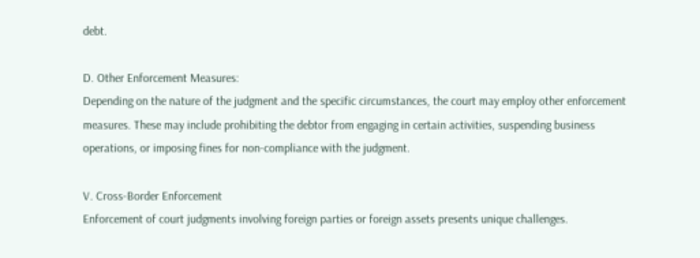debt.

D. Other Enforcement Measures:
Depending on the nature of the judgment and the specific circumstances, the court may employ other enforcement measures. These may include prohibiting the debtor from engaging in certain activities, suspending business operations, or imposing fines for non-compliance with the judgment.

V. Cross-Border Enforcement
Enforcement of court judgments involving foreign parties or foreign assets presents unique challenges.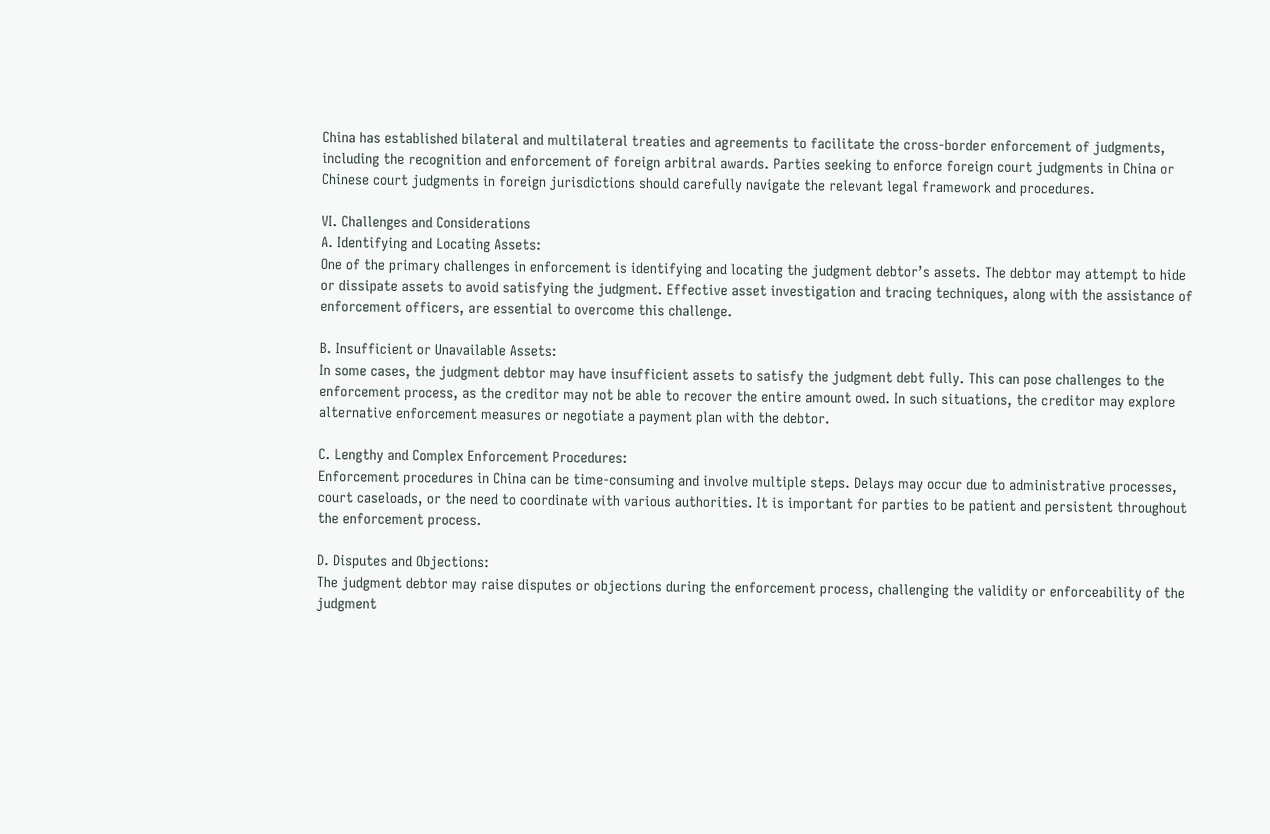China has established bilateral and multilateral treaties and agreements to facilitate the cross-border enforcement of judgments, including the recognition and enforcement of foreign arbitral awards. Parties seeking to enforce foreign court judgments in China or Chinese court judgments in foreign jurisdictions should carefully navigate the relevant legal framework and procedures.

VI. Challenges and Considerations
A. Identifying and Locating Assets:
One of the primary challenges in enforcement is identifying and locating the judgment debtor’s assets. The debtor may attempt to hide or dissipate assets to avoid satisfying the judgment. Effective asset investigation and tracing techniques, along with the assistance of enforcement officers, are essential to overcome this challenge.

B. Insufficient or Unavailable Assets:
In some cases, the judgment debtor may have insufficient assets to satisfy the judgment debt fully. This can pose challenges to the enforcement process, as the creditor may not be able to recover the entire amount owed. In such situations, the creditor may explore alternative enforcement measures or negotiate a payment plan with the debtor.

C. Lengthy and Complex Enforcement Procedures:
Enforcement procedures in China can be time-consuming and involve multiple steps. Delays may occur due to administrative processes, court caseloads, or the need to coordinate with various authorities. It is important for parties to be patient and persistent throughout the enforcement process.

D. Disputes and Objections:
The judgment debtor may raise disputes or objections during the enforcement process, challenging the validity or enforceability of the judgment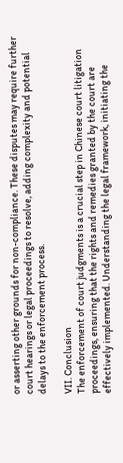or asserting other grounds for non-compliance. These disputes may require further court hearings or legal proceedings to resolve, adding complexity and potential delays to the enforcement process.

VII. Conclusion
The enforcement of court judgments is a crucial step in Chinese court litigation proceedings, ensuring that the rights and remedies granted by the court are effectively implemented. Understanding the legal framework, initiating the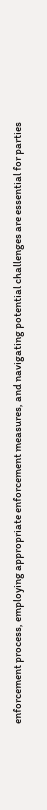enforcement process, employing appropriate enforcement measures, and navigating potential challenges are essential for parties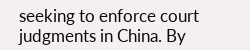seeking to enforce court judgments in China. By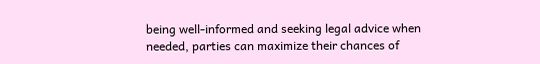being well-informed and seeking legal advice when needed, parties can maximize their chances of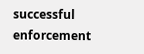successful enforcement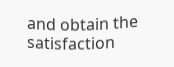and obtain the satisfaction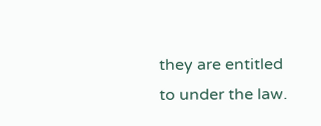they are entitled to under the law.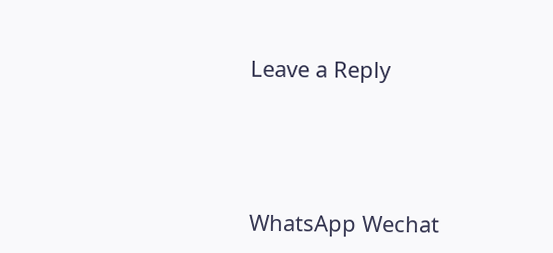Leave a Reply




WhatsApp Wechat